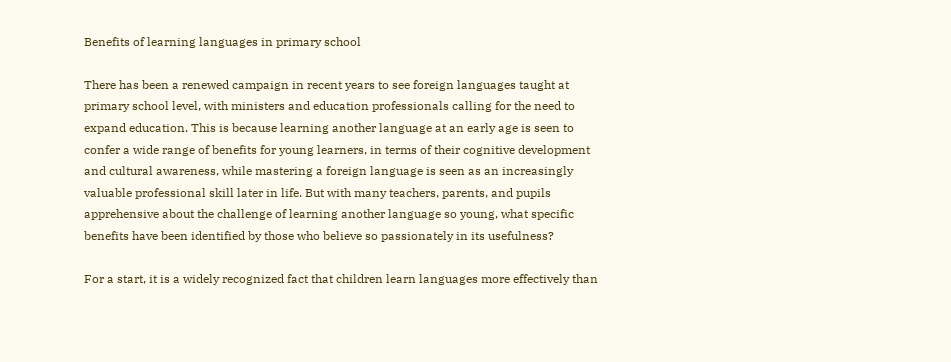Benefits of learning languages in primary school

There has been a renewed campaign in recent years to see foreign languages taught at primary school level, with ministers and education professionals calling for the need to expand education. This is because learning another language at an early age is seen to confer a wide range of benefits for young learners, in terms of their cognitive development and cultural awareness, while mastering a foreign language is seen as an increasingly valuable professional skill later in life. But with many teachers, parents, and pupils apprehensive about the challenge of learning another language so young, what specific benefits have been identified by those who believe so passionately in its usefulness?

For a start, it is a widely recognized fact that children learn languages more effectively than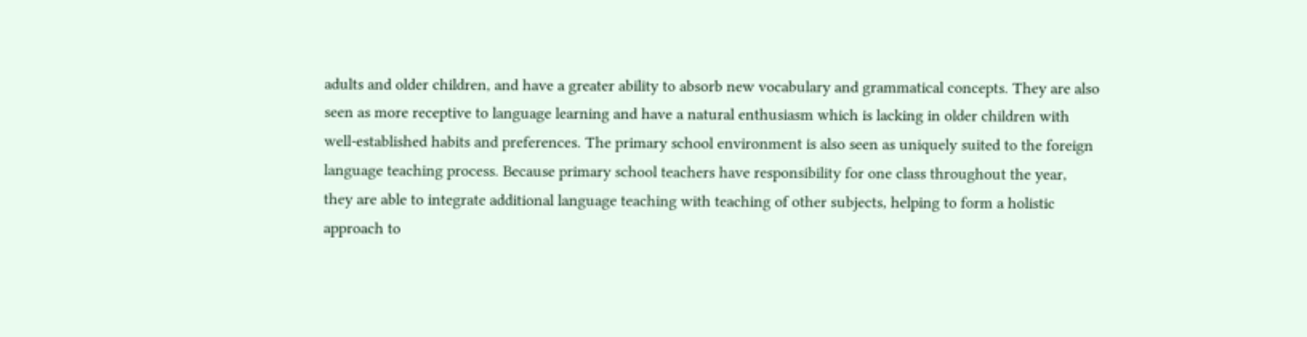adults and older children, and have a greater ability to absorb new vocabulary and grammatical concepts. They are also seen as more receptive to language learning and have a natural enthusiasm which is lacking in older children with well-established habits and preferences. The primary school environment is also seen as uniquely suited to the foreign language teaching process. Because primary school teachers have responsibility for one class throughout the year, they are able to integrate additional language teaching with teaching of other subjects, helping to form a holistic approach to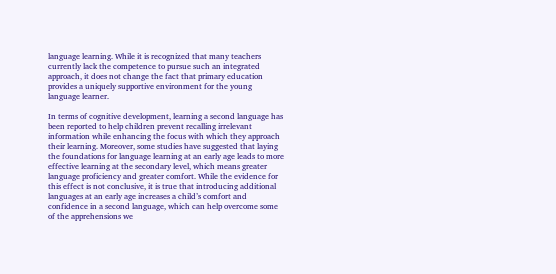language learning. While it is recognized that many teachers currently lack the competence to pursue such an integrated approach, it does not change the fact that primary education provides a uniquely supportive environment for the young language learner.

In terms of cognitive development, learning a second language has been reported to help children prevent recalling irrelevant information while enhancing the focus with which they approach their learning. Moreover, some studies have suggested that laying the foundations for language learning at an early age leads to more effective learning at the secondary level, which means greater language proficiency and greater comfort. While the evidence for this effect is not conclusive, it is true that introducing additional languages at an early age increases a child’s comfort and confidence in a second language, which can help overcome some of the apprehensions we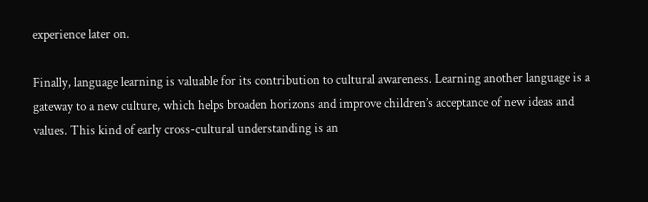experience later on.

Finally, language learning is valuable for its contribution to cultural awareness. Learning another language is a gateway to a new culture, which helps broaden horizons and improve children’s acceptance of new ideas and values. This kind of early cross-cultural understanding is an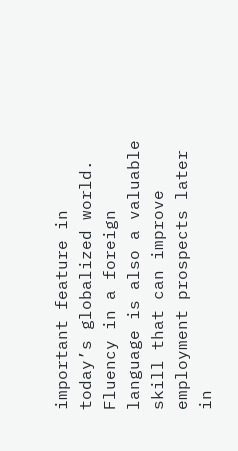important feature in today’s globalized world. Fluency in a foreign language is also a valuable skill that can improve employment prospects later in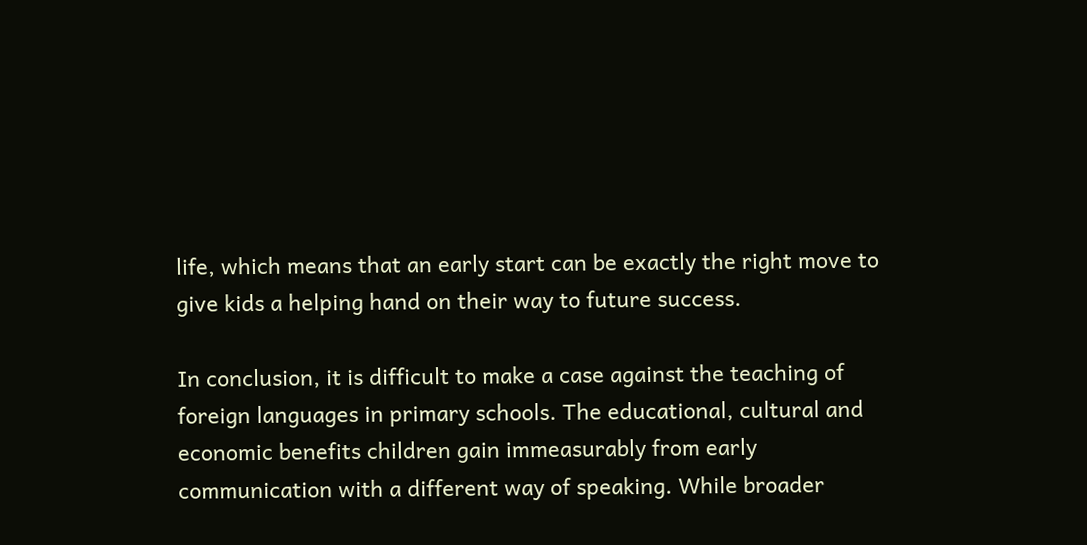life, which means that an early start can be exactly the right move to give kids a helping hand on their way to future success.

In conclusion, it is difficult to make a case against the teaching of foreign languages in primary schools. The educational, cultural and economic benefits children gain immeasurably from early communication with a different way of speaking. While broader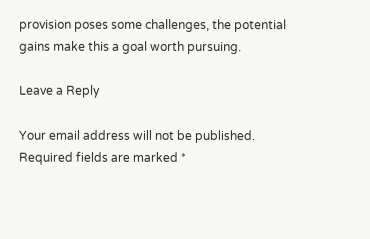provision poses some challenges, the potential gains make this a goal worth pursuing.

Leave a Reply

Your email address will not be published. Required fields are marked *